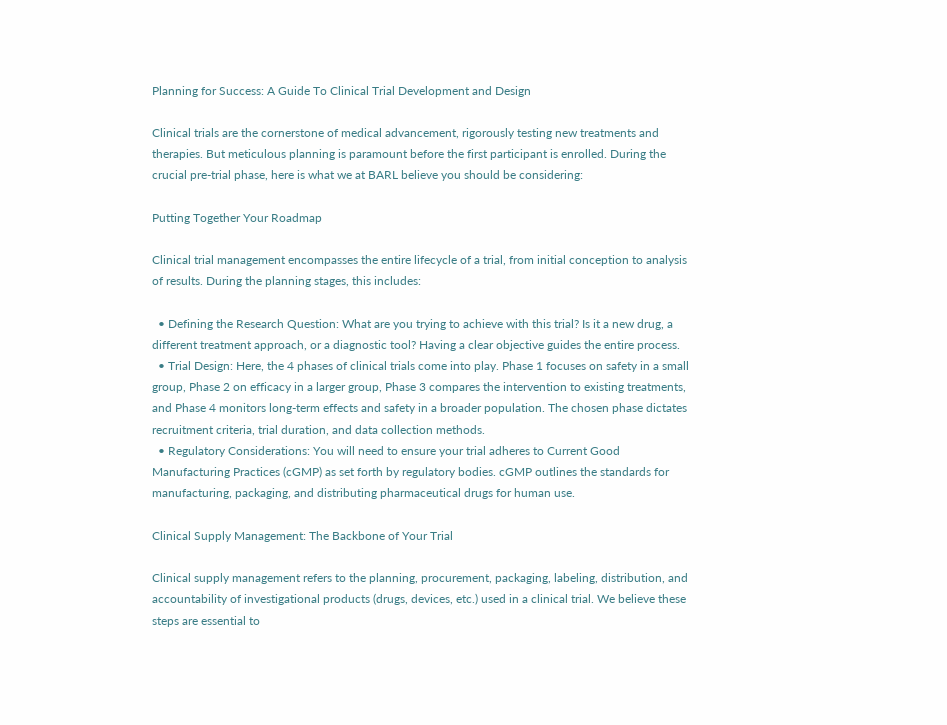Planning for Success: A Guide To Clinical Trial Development and Design

Clinical trials are the cornerstone of medical advancement, rigorously testing new treatments and therapies. But meticulous planning is paramount before the first participant is enrolled. During the crucial pre-trial phase, here is what we at BARL believe you should be considering:

Putting Together Your Roadmap

Clinical trial management encompasses the entire lifecycle of a trial, from initial conception to analysis of results. During the planning stages, this includes:

  • Defining the Research Question: What are you trying to achieve with this trial? Is it a new drug, a different treatment approach, or a diagnostic tool? Having a clear objective guides the entire process.
  • Trial Design: Here, the 4 phases of clinical trials come into play. Phase 1 focuses on safety in a small group, Phase 2 on efficacy in a larger group, Phase 3 compares the intervention to existing treatments, and Phase 4 monitors long-term effects and safety in a broader population. The chosen phase dictates recruitment criteria, trial duration, and data collection methods.
  • Regulatory Considerations: You will need to ensure your trial adheres to Current Good Manufacturing Practices (cGMP) as set forth by regulatory bodies. cGMP outlines the standards for manufacturing, packaging, and distributing pharmaceutical drugs for human use.

Clinical Supply Management: The Backbone of Your Trial

Clinical supply management refers to the planning, procurement, packaging, labeling, distribution, and accountability of investigational products (drugs, devices, etc.) used in a clinical trial. We believe these steps are essential to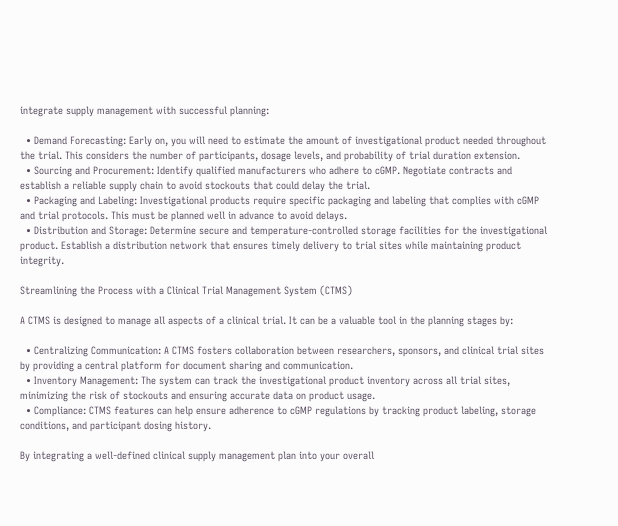integrate supply management with successful planning:

  • Demand Forecasting: Early on, you will need to estimate the amount of investigational product needed throughout the trial. This considers the number of participants, dosage levels, and probability of trial duration extension.
  • Sourcing and Procurement: Identify qualified manufacturers who adhere to cGMP. Negotiate contracts and establish a reliable supply chain to avoid stockouts that could delay the trial.
  • Packaging and Labeling: Investigational products require specific packaging and labeling that complies with cGMP and trial protocols. This must be planned well in advance to avoid delays.
  • Distribution and Storage: Determine secure and temperature-controlled storage facilities for the investigational product. Establish a distribution network that ensures timely delivery to trial sites while maintaining product integrity.

Streamlining the Process with a Clinical Trial Management System (CTMS)

A CTMS is designed to manage all aspects of a clinical trial. It can be a valuable tool in the planning stages by:

  • Centralizing Communication: A CTMS fosters collaboration between researchers, sponsors, and clinical trial sites by providing a central platform for document sharing and communication.
  • Inventory Management: The system can track the investigational product inventory across all trial sites, minimizing the risk of stockouts and ensuring accurate data on product usage.
  • Compliance: CTMS features can help ensure adherence to cGMP regulations by tracking product labeling, storage conditions, and participant dosing history.

By integrating a well-defined clinical supply management plan into your overall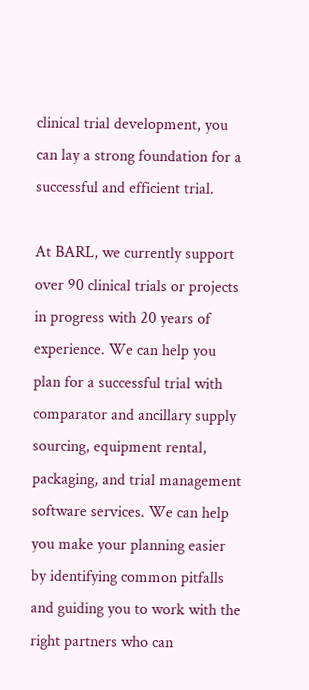clinical trial development, you can lay a strong foundation for a successful and efficient trial.

At BARL, we currently support over 90 clinical trials or projects in progress with 20 years of experience. We can help you plan for a successful trial with comparator and ancillary supply sourcing, equipment rental, packaging, and trial management software services. We can help you make your planning easier by identifying common pitfalls and guiding you to work with the right partners who can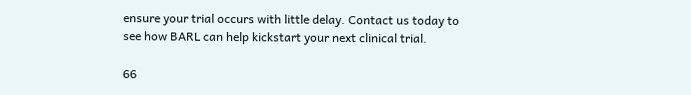ensure your trial occurs with little delay. Contact us today to see how BARL can help kickstart your next clinical trial.

66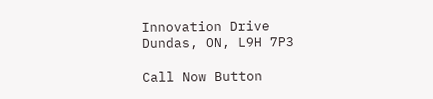Innovation Drive
Dundas, ON, L9H 7P3

Call Now Button